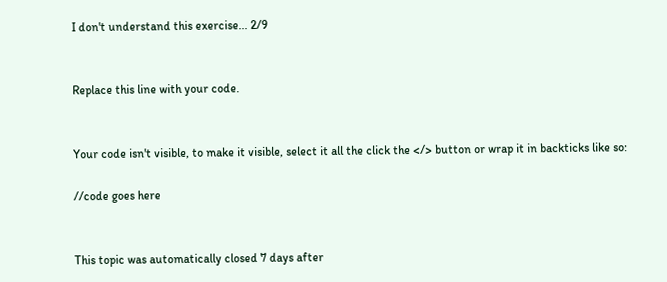I don't understand this exercise... 2/9


Replace this line with your code.


Your code isn't visible, to make it visible, select it all the click the </> button or wrap it in backticks like so:

//code goes here


This topic was automatically closed 7 days after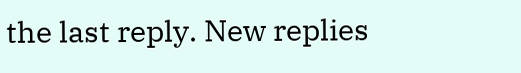the last reply. New replies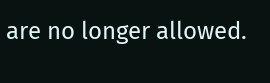are no longer allowed.